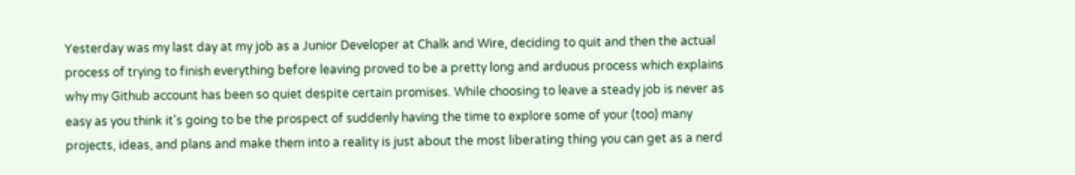Yesterday was my last day at my job as a Junior Developer at Chalk and Wire, deciding to quit and then the actual process of trying to finish everything before leaving proved to be a pretty long and arduous process which explains why my Github account has been so quiet despite certain promises. While choosing to leave a steady job is never as easy as you think it's going to be the prospect of suddenly having the time to explore some of your (too) many projects, ideas, and plans and make them into a reality is just about the most liberating thing you can get as a nerd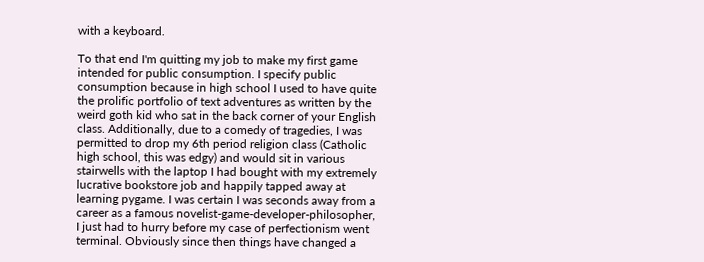with a keyboard.

To that end I'm quitting my job to make my first game intended for public consumption. I specify public consumption because in high school I used to have quite the prolific portfolio of text adventures as written by the weird goth kid who sat in the back corner of your English class. Additionally, due to a comedy of tragedies, I was permitted to drop my 6th period religion class (Catholic high school, this was edgy) and would sit in various stairwells with the laptop I had bought with my extremely lucrative bookstore job and happily tapped away at learning pygame. I was certain I was seconds away from a career as a famous novelist-game-developer-philosopher, I just had to hurry before my case of perfectionism went terminal. Obviously since then things have changed a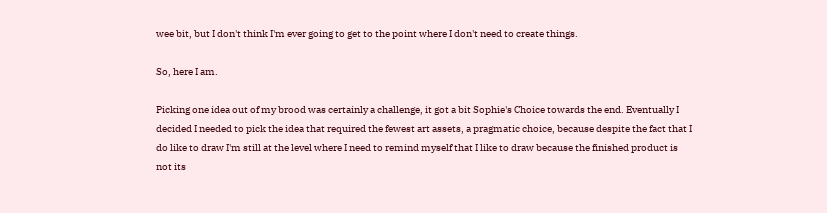wee bit, but I don't think I'm ever going to get to the point where I don't need to create things.

So, here I am.

Picking one idea out of my brood was certainly a challenge, it got a bit Sophie's Choice towards the end. Eventually I decided I needed to pick the idea that required the fewest art assets, a pragmatic choice, because despite the fact that I do like to draw I'm still at the level where I need to remind myself that I like to draw because the finished product is not its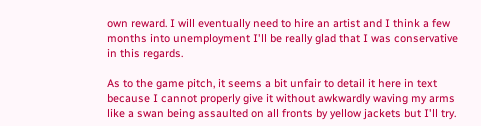own reward. I will eventually need to hire an artist and I think a few months into unemployment I'll be really glad that I was conservative in this regards.

As to the game pitch, it seems a bit unfair to detail it here in text because I cannot properly give it without awkwardly waving my arms like a swan being assaulted on all fronts by yellow jackets but I'll try.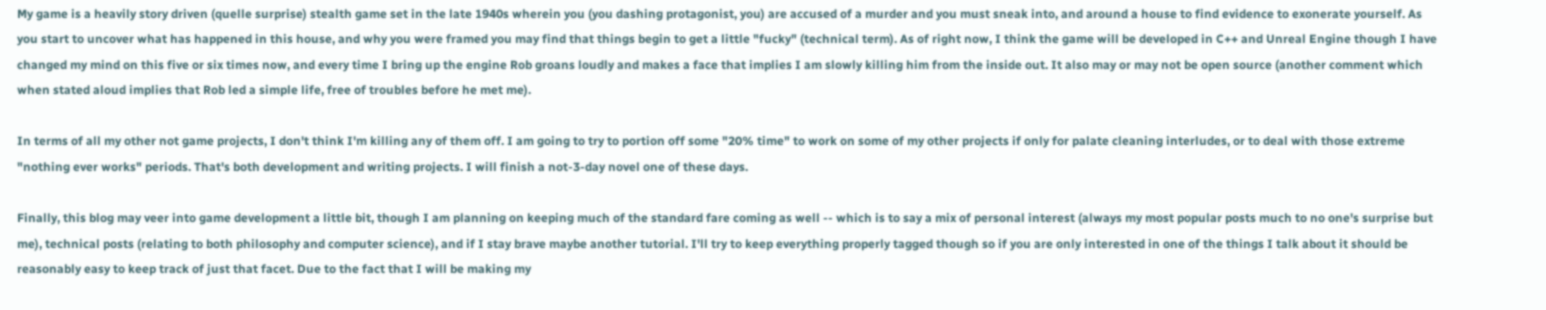My game is a heavily story driven (quelle surprise) stealth game set in the late 1940s wherein you (you dashing protagonist, you) are accused of a murder and you must sneak into, and around a house to find evidence to exonerate yourself. As you start to uncover what has happened in this house, and why you were framed you may find that things begin to get a little "fucky" (technical term). As of right now, I think the game will be developed in C++ and Unreal Engine though I have changed my mind on this five or six times now, and every time I bring up the engine Rob groans loudly and makes a face that implies I am slowly killing him from the inside out. It also may or may not be open source (another comment which when stated aloud implies that Rob led a simple life, free of troubles before he met me).

In terms of all my other not game projects, I don't think I'm killing any of them off. I am going to try to portion off some "20% time" to work on some of my other projects if only for palate cleaning interludes, or to deal with those extreme "nothing ever works" periods. That's both development and writing projects. I will finish a not-3-day novel one of these days.

Finally, this blog may veer into game development a little bit, though I am planning on keeping much of the standard fare coming as well -- which is to say a mix of personal interest (always my most popular posts much to no one's surprise but me), technical posts (relating to both philosophy and computer science), and if I stay brave maybe another tutorial. I'll try to keep everything properly tagged though so if you are only interested in one of the things I talk about it should be reasonably easy to keep track of just that facet. Due to the fact that I will be making my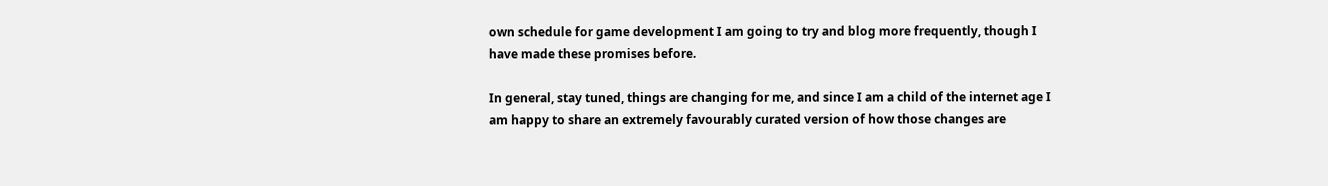own schedule for game development I am going to try and blog more frequently, though I have made these promises before.

In general, stay tuned, things are changing for me, and since I am a child of the internet age I am happy to share an extremely favourably curated version of how those changes are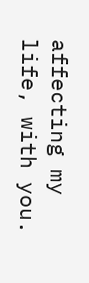affecting my life, with you.